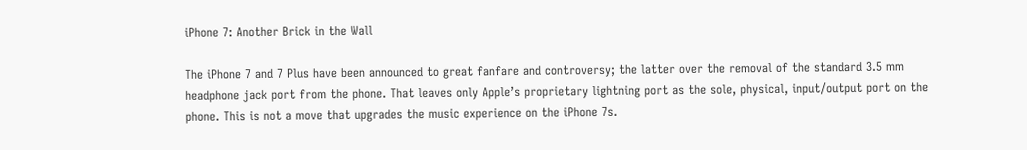iPhone 7: Another Brick in the Wall

The iPhone 7 and 7 Plus have been announced to great fanfare and controversy; the latter over the removal of the standard 3.5 mm headphone jack port from the phone. That leaves only Apple’s proprietary lightning port as the sole, physical, input/output port on the phone. This is not a move that upgrades the music experience on the iPhone 7s.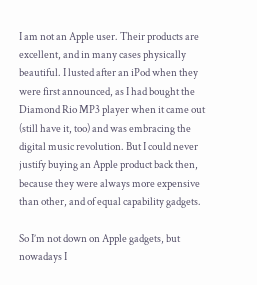I am not an Apple user. Their products are excellent, and in many cases physically beautiful. I lusted after an iPod when they were first announced, as I had bought the Diamond Rio MP3 player when it came out (still have it, too) and was embracing the digital music revolution. But I could never justify buying an Apple product back then, because they were always more expensive than other, and of equal capability gadgets.

So I’m not down on Apple gadgets, but nowadays I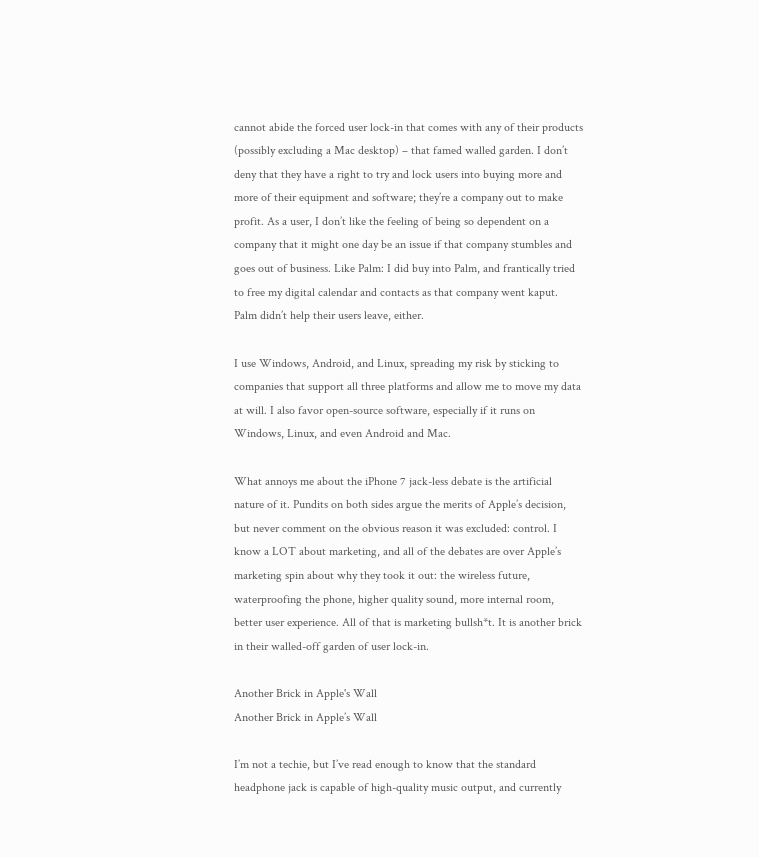cannot abide the forced user lock-in that comes with any of their products (possibly excluding a Mac desktop) – that famed walled garden. I don’t deny that they have a right to try and lock users into buying more and more of their equipment and software; they’re a company out to make profit. As a user, I don’t like the feeling of being so dependent on a company that it might one day be an issue if that company stumbles and goes out of business. Like Palm: I did buy into Palm, and frantically tried to free my digital calendar and contacts as that company went kaput. Palm didn’t help their users leave, either.

I use Windows, Android, and Linux, spreading my risk by sticking to companies that support all three platforms and allow me to move my data at will. I also favor open-source software, especially if it runs on Windows, Linux, and even Android and Mac.

What annoys me about the iPhone 7 jack-less debate is the artificial nature of it. Pundits on both sides argue the merits of Apple’s decision, but never comment on the obvious reason it was excluded: control. I know a LOT about marketing, and all of the debates are over Apple’s marketing spin about why they took it out: the wireless future, waterproofing the phone, higher quality sound, more internal room, better user experience. All of that is marketing bullsh*t. It is another brick in their walled-off garden of user lock-in.

Another Brick in Apple's Wall
Another Brick in Apple’s Wall

I’m not a techie, but I’ve read enough to know that the standard headphone jack is capable of high-quality music output, and currently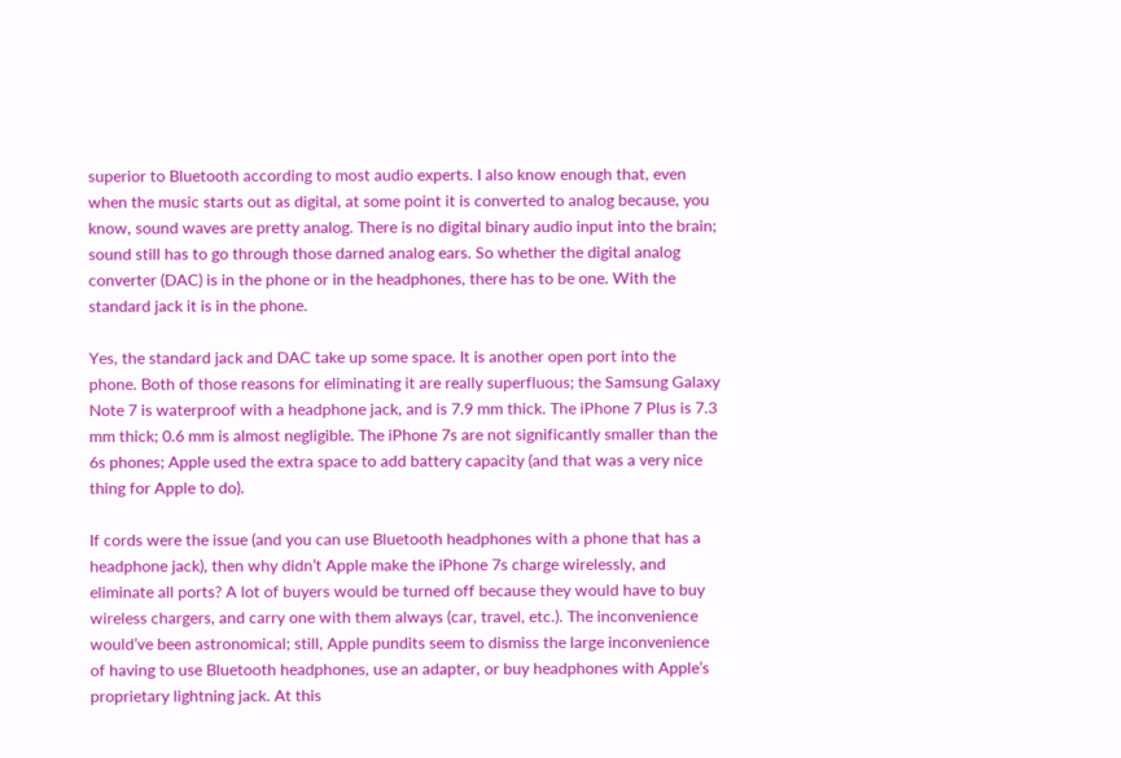superior to Bluetooth according to most audio experts. I also know enough that, even when the music starts out as digital, at some point it is converted to analog because, you know, sound waves are pretty analog. There is no digital binary audio input into the brain; sound still has to go through those darned analog ears. So whether the digital analog converter (DAC) is in the phone or in the headphones, there has to be one. With the standard jack it is in the phone.

Yes, the standard jack and DAC take up some space. It is another open port into the phone. Both of those reasons for eliminating it are really superfluous; the Samsung Galaxy Note 7 is waterproof with a headphone jack, and is 7.9 mm thick. The iPhone 7 Plus is 7.3 mm thick; 0.6 mm is almost negligible. The iPhone 7s are not significantly smaller than the 6s phones; Apple used the extra space to add battery capacity (and that was a very nice thing for Apple to do).

If cords were the issue (and you can use Bluetooth headphones with a phone that has a headphone jack), then why didn’t Apple make the iPhone 7s charge wirelessly, and eliminate all ports? A lot of buyers would be turned off because they would have to buy wireless chargers, and carry one with them always (car, travel, etc.). The inconvenience would’ve been astronomical; still, Apple pundits seem to dismiss the large inconvenience of having to use Bluetooth headphones, use an adapter, or buy headphones with Apple’s proprietary lightning jack. At this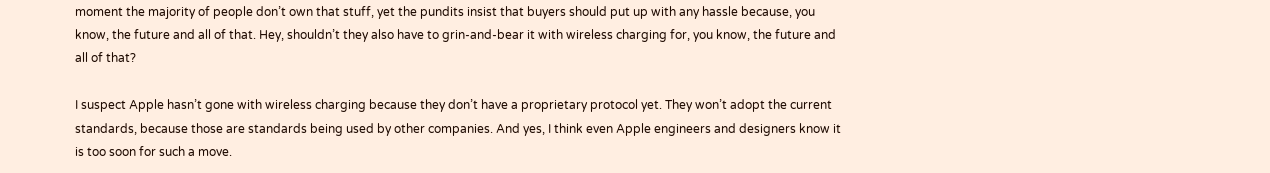moment the majority of people don’t own that stuff, yet the pundits insist that buyers should put up with any hassle because, you know, the future and all of that. Hey, shouldn’t they also have to grin-and-bear it with wireless charging for, you know, the future and all of that?

I suspect Apple hasn’t gone with wireless charging because they don’t have a proprietary protocol yet. They won’t adopt the current standards, because those are standards being used by other companies. And yes, I think even Apple engineers and designers know it is too soon for such a move.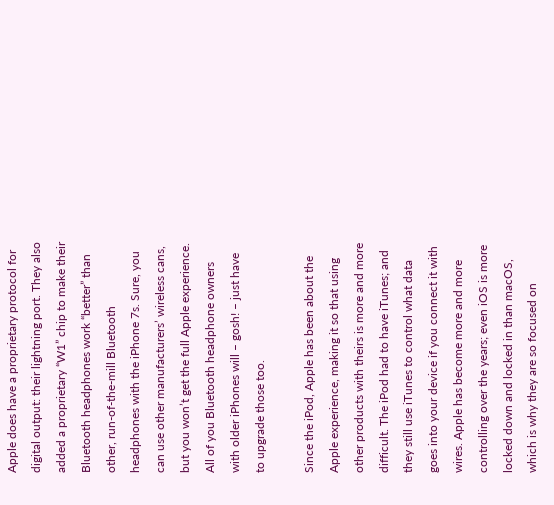Apple does have a proprietary protocol for digital output: their lightning port. They also added a proprietary “W1” chip to make their Bluetooth headphones work “better” than other, run-of-the-mill Bluetooth headphones with the iPhone 7s. Sure, you can use other manufacturers’ wireless cans, but you won’t get the full Apple experience. All of you Bluetooth headphone owners with older iPhones will – gosh! – just have to upgrade those too.

Since the iPod, Apple has been about the Apple experience, making it so that using other products with theirs is more and more difficult. The iPod had to have iTunes; and they still use iTunes to control what data goes into your device if you connect it with wires. Apple has become more and more controlling over the years; even iOS is more locked down and locked in than macOS, which is why they are so focused on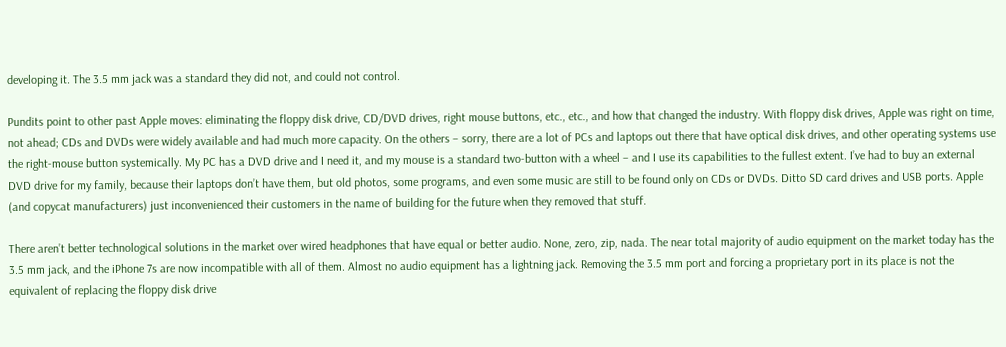developing it. The 3.5 mm jack was a standard they did not, and could not control.

Pundits point to other past Apple moves: eliminating the floppy disk drive, CD/DVD drives, right mouse buttons, etc., etc., and how that changed the industry. With floppy disk drives, Apple was right on time, not ahead; CDs and DVDs were widely available and had much more capacity. On the others – sorry, there are a lot of PCs and laptops out there that have optical disk drives, and other operating systems use the right-mouse button systemically. My PC has a DVD drive and I need it, and my mouse is a standard two-button with a wheel – and I use its capabilities to the fullest extent. I’ve had to buy an external DVD drive for my family, because their laptops don’t have them, but old photos, some programs, and even some music are still to be found only on CDs or DVDs. Ditto SD card drives and USB ports. Apple (and copycat manufacturers) just inconvenienced their customers in the name of building for the future when they removed that stuff.

There aren’t better technological solutions in the market over wired headphones that have equal or better audio. None, zero, zip, nada. The near total majority of audio equipment on the market today has the 3.5 mm jack, and the iPhone 7s are now incompatible with all of them. Almost no audio equipment has a lightning jack. Removing the 3.5 mm port and forcing a proprietary port in its place is not the equivalent of replacing the floppy disk drive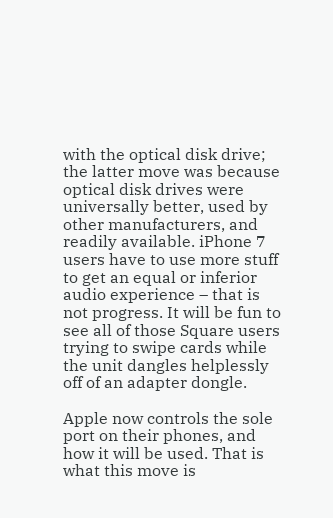with the optical disk drive; the latter move was because optical disk drives were universally better, used by other manufacturers, and readily available. iPhone 7 users have to use more stuff to get an equal or inferior audio experience – that is not progress. It will be fun to see all of those Square users trying to swipe cards while the unit dangles helplessly off of an adapter dongle.

Apple now controls the sole port on their phones, and how it will be used. That is what this move is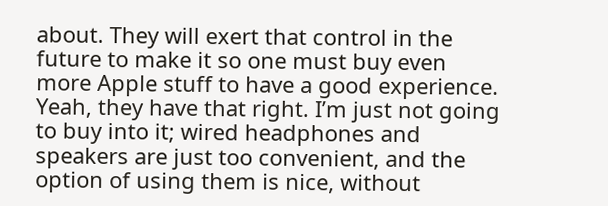about. They will exert that control in the future to make it so one must buy even more Apple stuff to have a good experience. Yeah, they have that right. I’m just not going to buy into it; wired headphones and speakers are just too convenient, and the option of using them is nice, without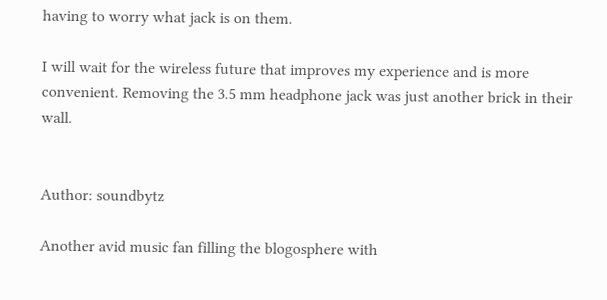having to worry what jack is on them.

I will wait for the wireless future that improves my experience and is more convenient. Removing the 3.5 mm headphone jack was just another brick in their wall.


Author: soundbytz

Another avid music fan filling the blogosphere with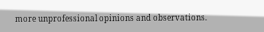more unprofessional opinions and observations.